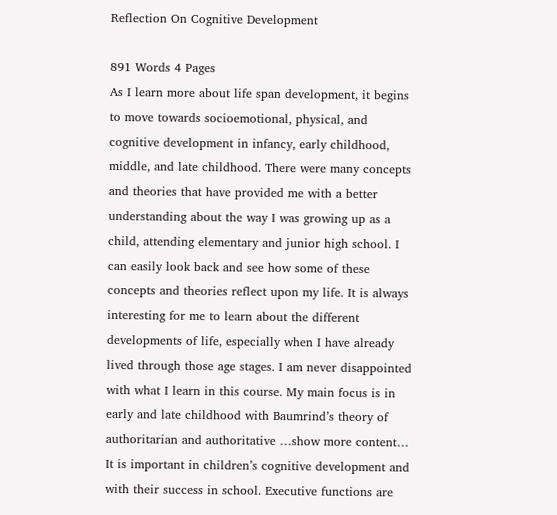Reflection On Cognitive Development

891 Words 4 Pages
As I learn more about life span development, it begins to move towards socioemotional, physical, and cognitive development in infancy, early childhood, middle, and late childhood. There were many concepts and theories that have provided me with a better understanding about the way I was growing up as a child, attending elementary and junior high school. I can easily look back and see how some of these concepts and theories reflect upon my life. It is always interesting for me to learn about the different developments of life, especially when I have already lived through those age stages. I am never disappointed with what I learn in this course. My main focus is in early and late childhood with Baumrind’s theory of authoritarian and authoritative …show more content…
It is important in children’s cognitive development and with their success in school. Executive functions are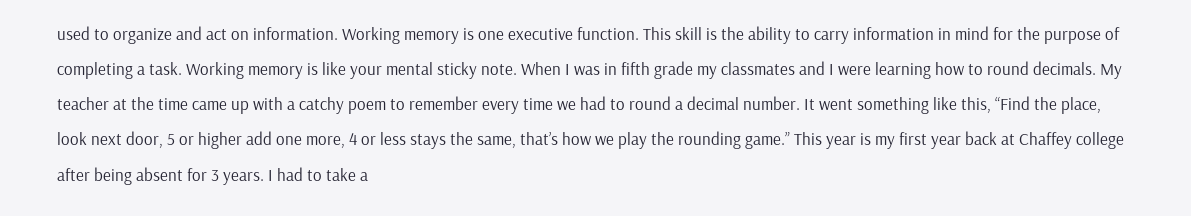used to organize and act on information. Working memory is one executive function. This skill is the ability to carry information in mind for the purpose of completing a task. Working memory is like your mental sticky note. When I was in fifth grade my classmates and I were learning how to round decimals. My teacher at the time came up with a catchy poem to remember every time we had to round a decimal number. It went something like this, “Find the place, look next door, 5 or higher add one more, 4 or less stays the same, that’s how we play the rounding game.” This year is my first year back at Chaffey college after being absent for 3 years. I had to take a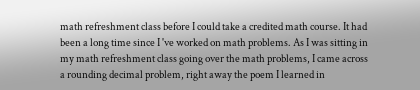math refreshment class before I could take a credited math course. It had been a long time since I 've worked on math problems. As I was sitting in my math refreshment class going over the math problems, I came across a rounding decimal problem, right away the poem I learned in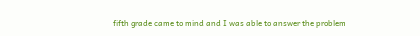fifth grade came to mind and I was able to answer the problem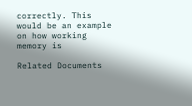correctly. This would be an example on how working memory is

Related Documents